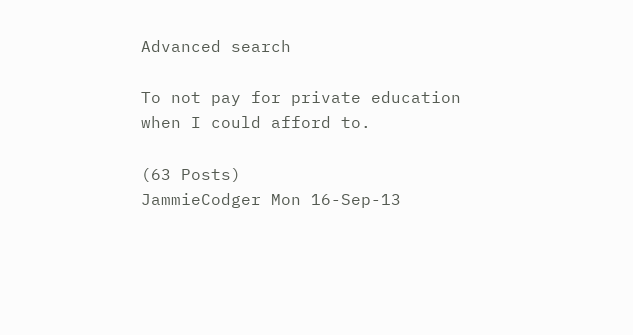Advanced search

To not pay for private education when I could afford to.

(63 Posts)
JammieCodger Mon 16-Sep-13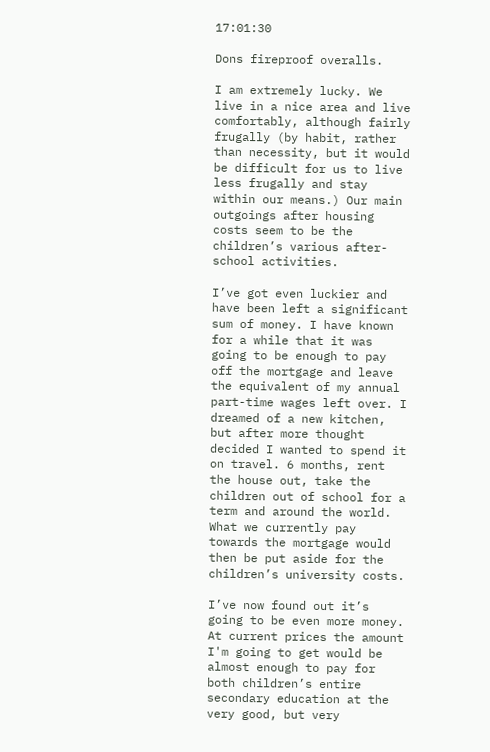17:01:30

Dons fireproof overalls.

I am extremely lucky. We live in a nice area and live comfortably, although fairly frugally (by habit, rather than necessity, but it would be difficult for us to live less frugally and stay within our means.) Our main outgoings after housing costs seem to be the children’s various after-school activities.

I’ve got even luckier and have been left a significant sum of money. I have known for a while that it was going to be enough to pay off the mortgage and leave the equivalent of my annual part-time wages left over. I dreamed of a new kitchen, but after more thought decided I wanted to spend it on travel. 6 months, rent the house out, take the children out of school for a term and around the world. What we currently pay towards the mortgage would then be put aside for the children’s university costs.

I’ve now found out it’s going to be even more money. At current prices the amount I'm going to get would be almost enough to pay for both children’s entire secondary education at the very good, but very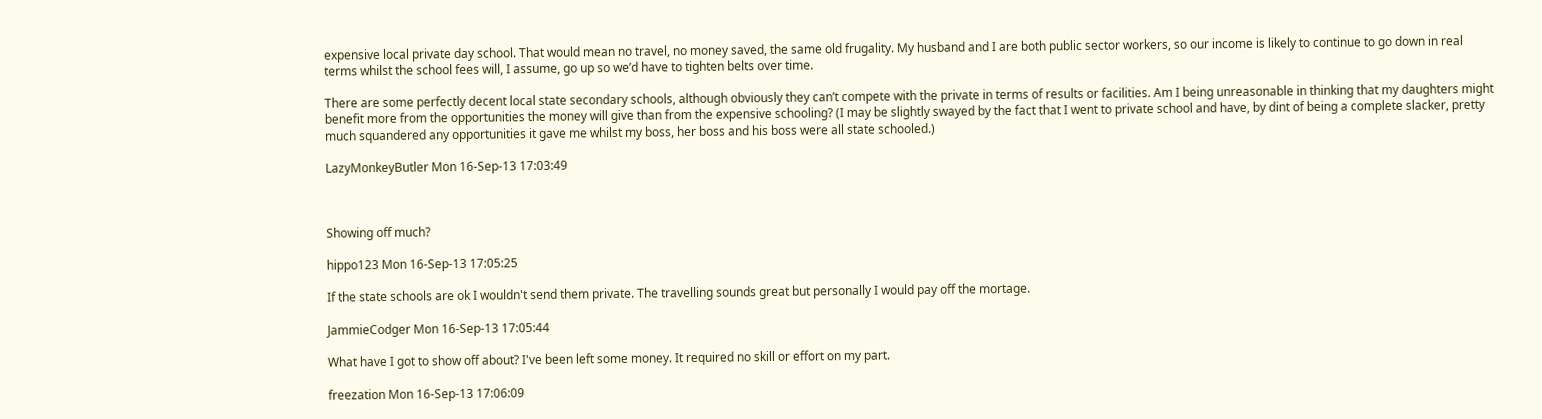expensive local private day school. That would mean no travel, no money saved, the same old frugality. My husband and I are both public sector workers, so our income is likely to continue to go down in real terms whilst the school fees will, I assume, go up so we’d have to tighten belts over time.

There are some perfectly decent local state secondary schools, although obviously they can’t compete with the private in terms of results or facilities. Am I being unreasonable in thinking that my daughters might benefit more from the opportunities the money will give than from the expensive schooling? (I may be slightly swayed by the fact that I went to private school and have, by dint of being a complete slacker, pretty much squandered any opportunities it gave me whilst my boss, her boss and his boss were all state schooled.)

LazyMonkeyButler Mon 16-Sep-13 17:03:49



Showing off much?

hippo123 Mon 16-Sep-13 17:05:25

If the state schools are ok I wouldn't send them private. The travelling sounds great but personally I would pay off the mortage.

JammieCodger Mon 16-Sep-13 17:05:44

What have I got to show off about? I've been left some money. It required no skill or effort on my part.

freezation Mon 16-Sep-13 17:06:09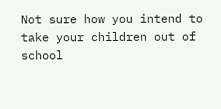Not sure how you intend to take your children out of school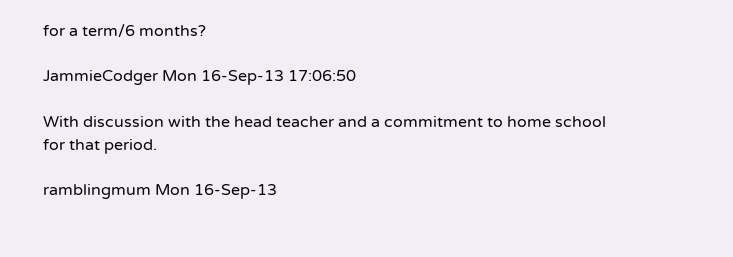for a term/6 months?

JammieCodger Mon 16-Sep-13 17:06:50

With discussion with the head teacher and a commitment to home school for that period.

ramblingmum Mon 16-Sep-13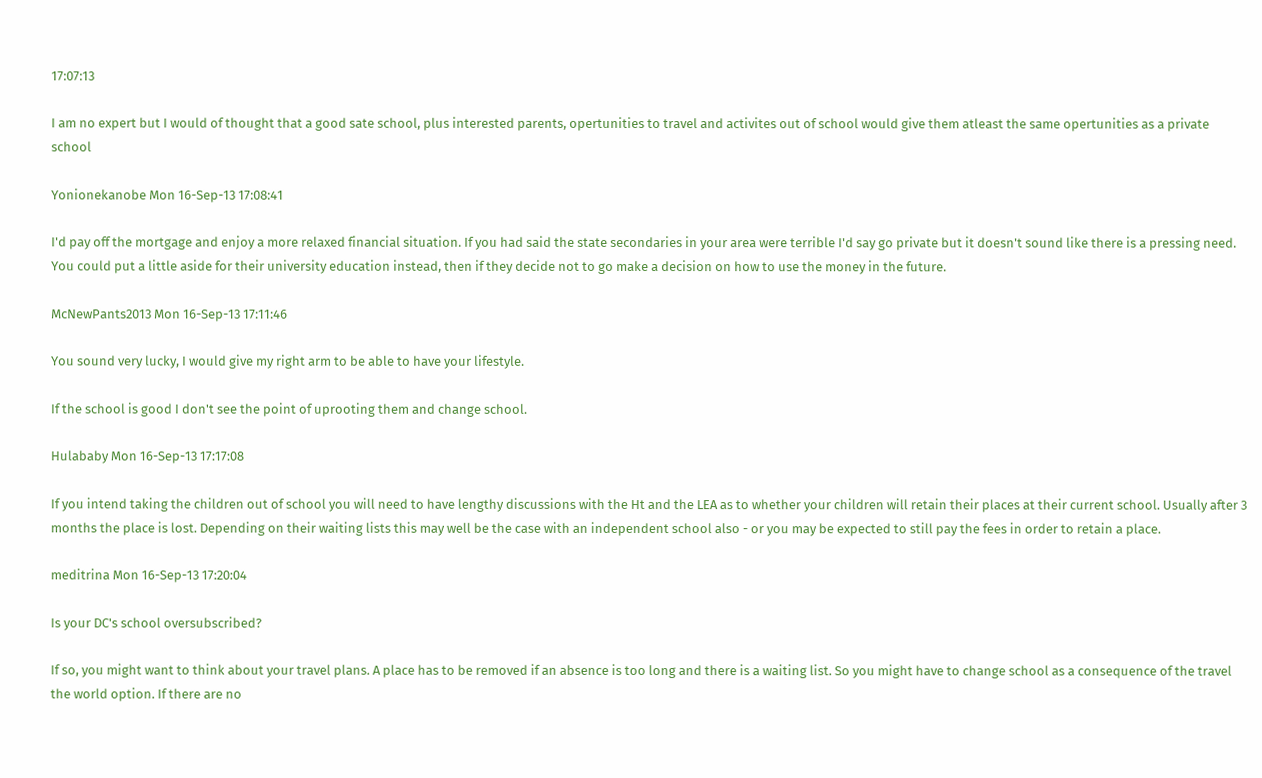17:07:13

I am no expert but I would of thought that a good sate school, plus interested parents, opertunities to travel and activites out of school would give them atleast the same opertunities as a private school

Yonionekanobe Mon 16-Sep-13 17:08:41

I'd pay off the mortgage and enjoy a more relaxed financial situation. If you had said the state secondaries in your area were terrible I'd say go private but it doesn't sound like there is a pressing need. You could put a little aside for their university education instead, then if they decide not to go make a decision on how to use the money in the future.

McNewPants2013 Mon 16-Sep-13 17:11:46

You sound very lucky, I would give my right arm to be able to have your lifestyle.

If the school is good I don't see the point of uprooting them and change school.

Hulababy Mon 16-Sep-13 17:17:08

If you intend taking the children out of school you will need to have lengthy discussions with the Ht and the LEA as to whether your children will retain their places at their current school. Usually after 3 months the place is lost. Depending on their waiting lists this may well be the case with an independent school also - or you may be expected to still pay the fees in order to retain a place.

meditrina Mon 16-Sep-13 17:20:04

Is your DC's school oversubscribed?

If so, you might want to think about your travel plans. A place has to be removed if an absence is too long and there is a waiting list. So you might have to change school as a consequence of the travel the world option. If there are no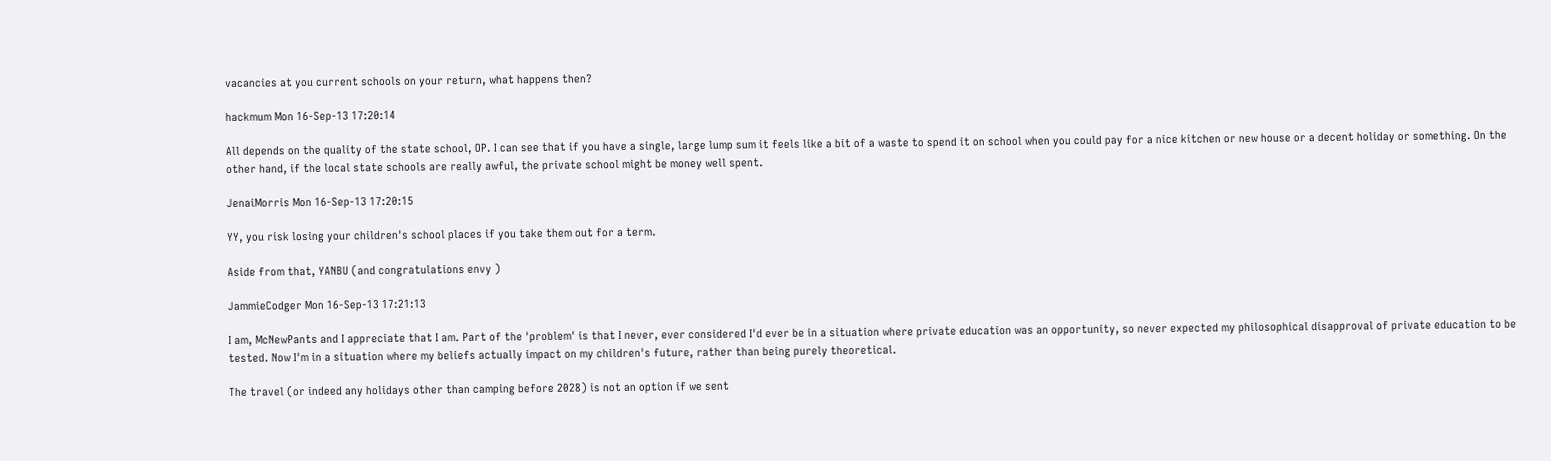vacancies at you current schools on your return, what happens then?

hackmum Mon 16-Sep-13 17:20:14

All depends on the quality of the state school, OP. I can see that if you have a single, large lump sum it feels like a bit of a waste to spend it on school when you could pay for a nice kitchen or new house or a decent holiday or something. On the other hand, if the local state schools are really awful, the private school might be money well spent.

JenaiMorris Mon 16-Sep-13 17:20:15

YY, you risk losing your children's school places if you take them out for a term.

Aside from that, YANBU (and congratulations envy )

JammieCodger Mon 16-Sep-13 17:21:13

I am, McNewPants and I appreciate that I am. Part of the 'problem' is that I never, ever considered I'd ever be in a situation where private education was an opportunity, so never expected my philosophical disapproval of private education to be tested. Now I'm in a situation where my beliefs actually impact on my children's future, rather than being purely theoretical.

The travel (or indeed any holidays other than camping before 2028) is not an option if we sent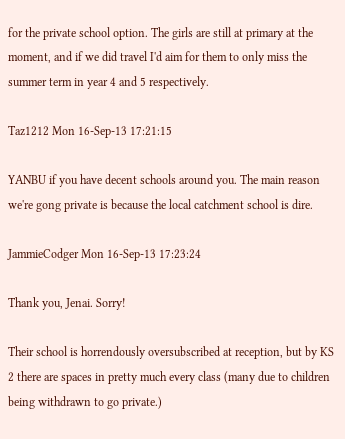for the private school option. The girls are still at primary at the moment, and if we did travel I'd aim for them to only miss the summer term in year 4 and 5 respectively.

Taz1212 Mon 16-Sep-13 17:21:15

YANBU if you have decent schools around you. The main reason we're gong private is because the local catchment school is dire.

JammieCodger Mon 16-Sep-13 17:23:24

Thank you, Jenai. Sorry!

Their school is horrendously oversubscribed at reception, but by KS 2 there are spaces in pretty much every class (many due to children being withdrawn to go private.)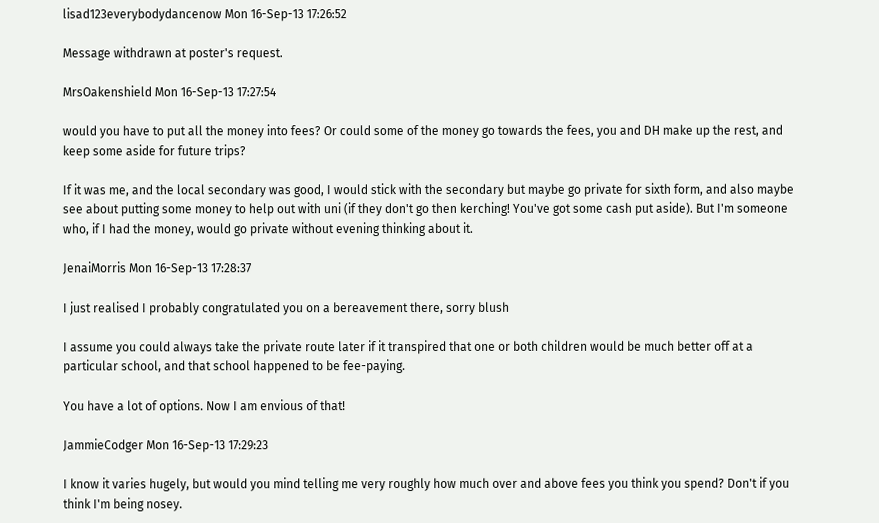lisad123everybodydancenow Mon 16-Sep-13 17:26:52

Message withdrawn at poster's request.

MrsOakenshield Mon 16-Sep-13 17:27:54

would you have to put all the money into fees? Or could some of the money go towards the fees, you and DH make up the rest, and keep some aside for future trips?

If it was me, and the local secondary was good, I would stick with the secondary but maybe go private for sixth form, and also maybe see about putting some money to help out with uni (if they don't go then kerching! You've got some cash put aside). But I'm someone who, if I had the money, would go private without evening thinking about it.

JenaiMorris Mon 16-Sep-13 17:28:37

I just realised I probably congratulated you on a bereavement there, sorry blush

I assume you could always take the private route later if it transpired that one or both children would be much better off at a particular school, and that school happened to be fee-paying.

You have a lot of options. Now I am envious of that!

JammieCodger Mon 16-Sep-13 17:29:23

I know it varies hugely, but would you mind telling me very roughly how much over and above fees you think you spend? Don't if you think I'm being nosey.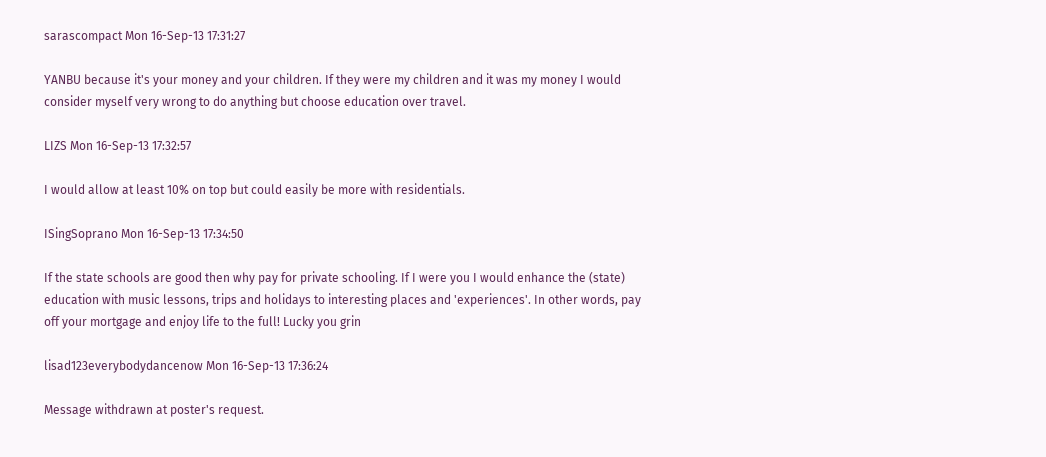sarascompact Mon 16-Sep-13 17:31:27

YANBU because it's your money and your children. If they were my children and it was my money I would consider myself very wrong to do anything but choose education over travel.

LIZS Mon 16-Sep-13 17:32:57

I would allow at least 10% on top but could easily be more with residentials.

ISingSoprano Mon 16-Sep-13 17:34:50

If the state schools are good then why pay for private schooling. If I were you I would enhance the (state) education with music lessons, trips and holidays to interesting places and 'experiences'. In other words, pay off your mortgage and enjoy life to the full! Lucky you grin

lisad123everybodydancenow Mon 16-Sep-13 17:36:24

Message withdrawn at poster's request.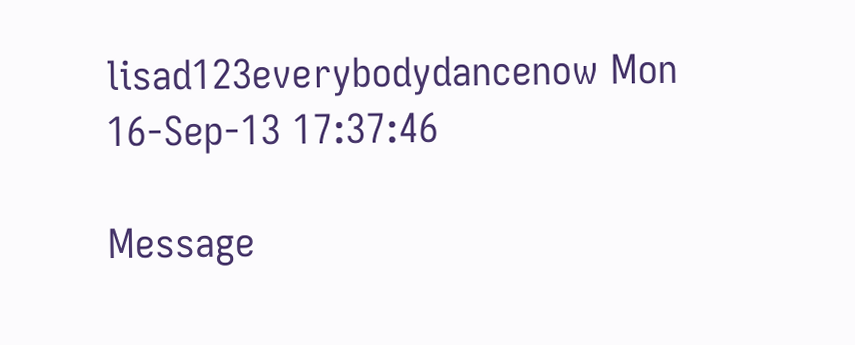lisad123everybodydancenow Mon 16-Sep-13 17:37:46

Message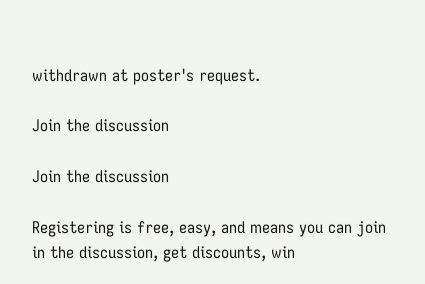withdrawn at poster's request.

Join the discussion

Join the discussion

Registering is free, easy, and means you can join in the discussion, get discounts, win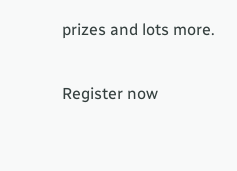prizes and lots more.

Register now